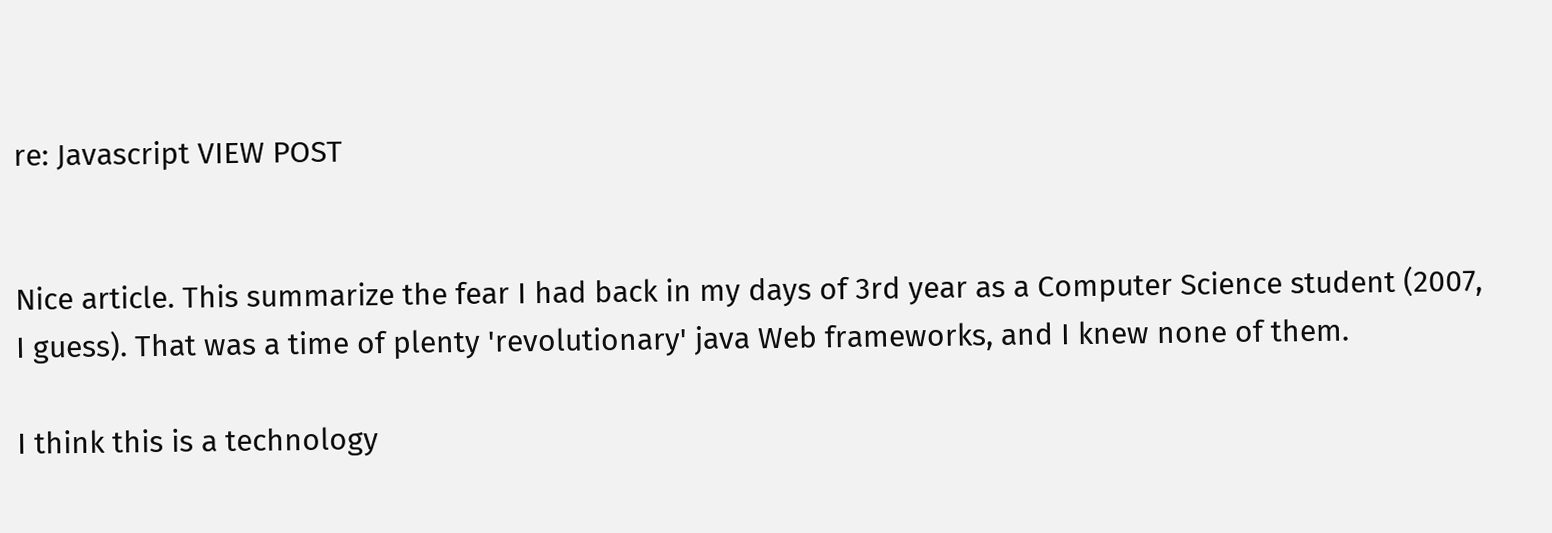re: Javascript VIEW POST


Nice article. This summarize the fear I had back in my days of 3rd year as a Computer Science student (2007, I guess). That was a time of plenty 'revolutionary' java Web frameworks, and I knew none of them.

I think this is a technology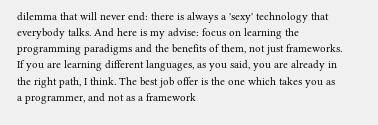dilemma that will never end: there is always a 'sexy' technology that everybody talks. And here is my advise: focus on learning the programming paradigms and the benefits of them, not just frameworks. If you are learning different languages, as you said, you are already in the right path, I think. The best job offer is the one which takes you as a programmer, and not as a framework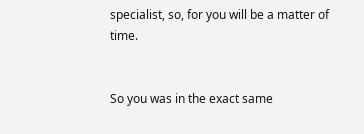specialist, so, for you will be a matter of time.


So you was in the exact same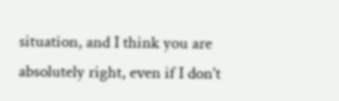situation, and I think you are absolutely right, even if I don't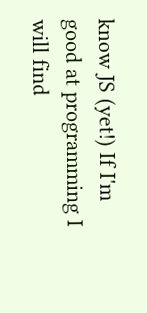know JS (yet!) If I'm good at programming I will find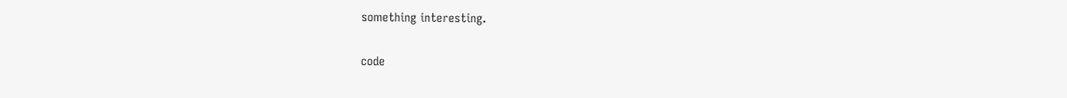something interesting.

code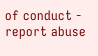of conduct - report abuse